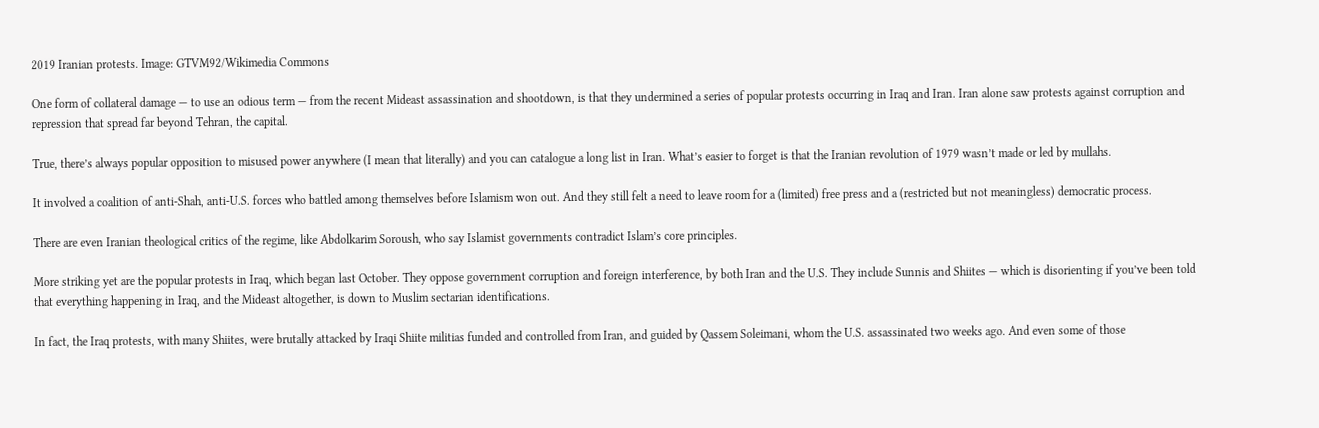2019 Iranian protests. Image: GTVM92/Wikimedia Commons

One form of collateral damage — to use an odious term — from the recent Mideast assassination and shootdown, is that they undermined a series of popular protests occurring in Iraq and Iran. Iran alone saw protests against corruption and repression that spread far beyond Tehran, the capital.

True, there’s always popular opposition to misused power anywhere (I mean that literally) and you can catalogue a long list in Iran. What’s easier to forget is that the Iranian revolution of 1979 wasn’t made or led by mullahs.

It involved a coalition of anti-Shah, anti-U.S. forces who battled among themselves before Islamism won out. And they still felt a need to leave room for a (limited) free press and a (restricted but not meaningless) democratic process.

There are even Iranian theological critics of the regime, like Abdolkarim Soroush, who say Islamist governments contradict Islam’s core principles.

More striking yet are the popular protests in Iraq, which began last October. They oppose government corruption and foreign interference, by both Iran and the U.S. They include Sunnis and Shiites — which is disorienting if you’ve been told that everything happening in Iraq, and the Mideast altogether, is down to Muslim sectarian identifications.

In fact, the Iraq protests, with many Shiites, were brutally attacked by Iraqi Shiite militias funded and controlled from Iran, and guided by Qassem Soleimani, whom the U.S. assassinated two weeks ago. And even some of those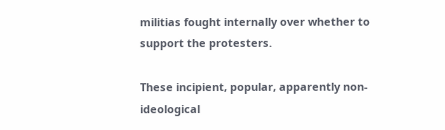militias fought internally over whether to support the protesters.

These incipient, popular, apparently non-ideological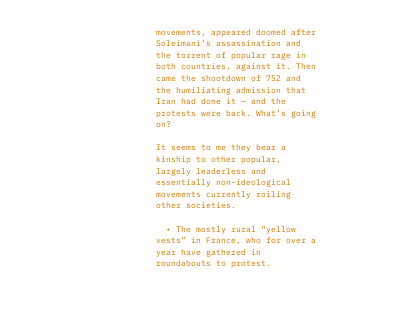movements, appeared doomed after Soleimani’s assassination and the torrent of popular rage in both countries, against it. Then came the shootdown of 752 and the humiliating admission that Iran had done it — and the protests were back. What’s going on?

It seems to me they bear a kinship to other popular, largely leaderless and essentially non-ideological movements currently roiling other societies.

  • The mostly rural “yellow vests” in France, who for over a year have gathered in roundabouts to protest.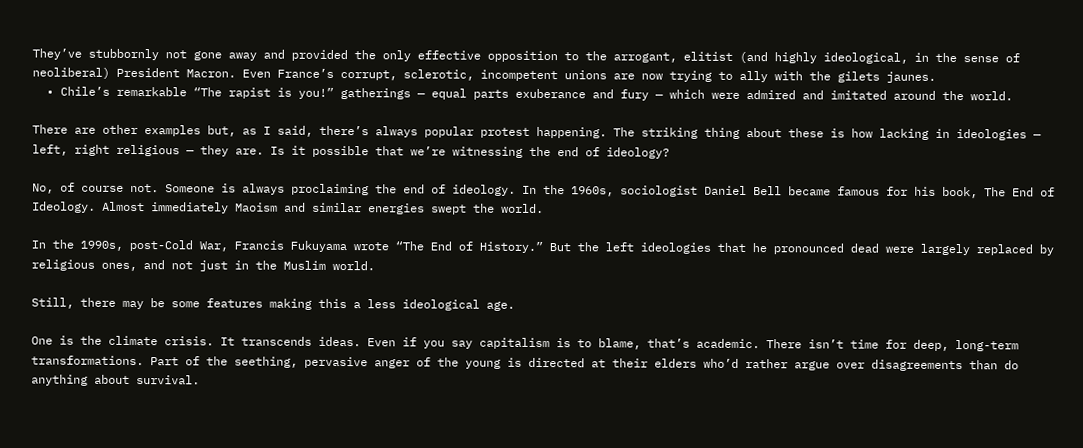They’ve stubbornly not gone away and provided the only effective opposition to the arrogant, elitist (and highly ideological, in the sense of neoliberal) President Macron. Even France’s corrupt, sclerotic, incompetent unions are now trying to ally with the gilets jaunes.
  • Chile’s remarkable “The rapist is you!” gatherings — equal parts exuberance and fury — which were admired and imitated around the world.

There are other examples but, as I said, there’s always popular protest happening. The striking thing about these is how lacking in ideologies — left, right religious — they are. Is it possible that we’re witnessing the end of ideology?

No, of course not. Someone is always proclaiming the end of ideology. In the 1960s, sociologist Daniel Bell became famous for his book, The End of Ideology. Almost immediately Maoism and similar energies swept the world.

In the 1990s, post-Cold War, Francis Fukuyama wrote “The End of History.” But the left ideologies that he pronounced dead were largely replaced by religious ones, and not just in the Muslim world.

Still, there may be some features making this a less ideological age.

One is the climate crisis. It transcends ideas. Even if you say capitalism is to blame, that’s academic. There isn’t time for deep, long-term transformations. Part of the seething, pervasive anger of the young is directed at their elders who’d rather argue over disagreements than do anything about survival.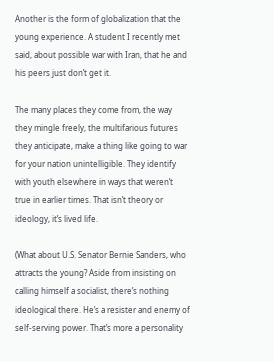Another is the form of globalization that the young experience. A student I recently met said, about possible war with Iran, that he and his peers just don’t get it.

The many places they come from, the way they mingle freely, the multifarious futures they anticipate, make a thing like going to war for your nation unintelligible. They identify with youth elsewhere in ways that weren’t true in earlier times. That isn’t theory or ideology, it’s lived life.

(What about U.S. Senator Bernie Sanders, who attracts the young? Aside from insisting on calling himself a socialist, there’s nothing ideological there. He’s a resister and enemy of self-serving power. That’s more a personality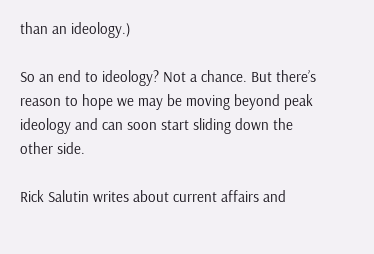than an ideology.)

So an end to ideology? Not a chance. But there’s reason to hope we may be moving beyond peak ideology and can soon start sliding down the other side.

Rick Salutin writes about current affairs and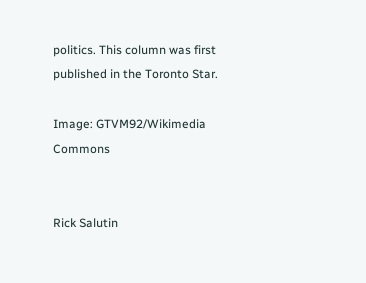politics. This column was first published in the Toronto Star.

Image: GTVM92/Wikimedia Commons


Rick Salutin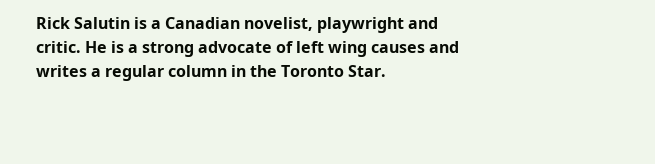Rick Salutin is a Canadian novelist, playwright and critic. He is a strong advocate of left wing causes and writes a regular column in the Toronto Star.